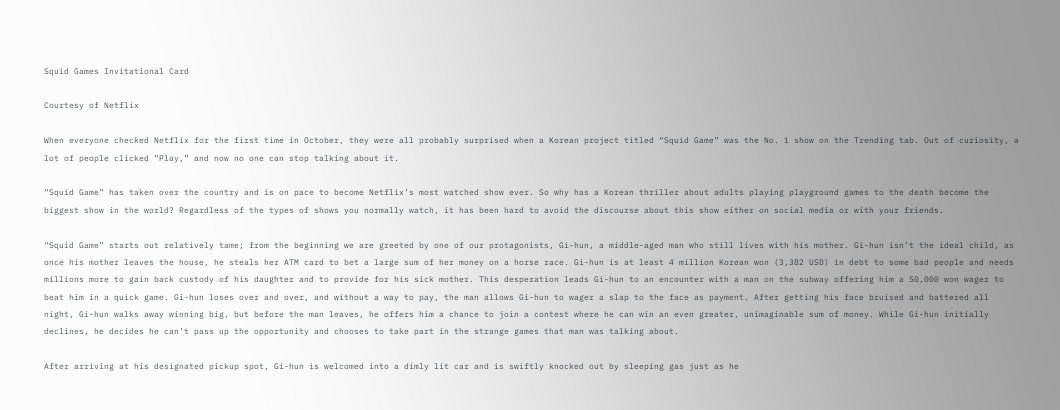Squid Games Invitational Card

Courtesy of Netflix

When everyone checked Netflix for the first time in October, they were all probably surprised when a Korean project titled “Squid Game” was the No. 1 show on the Trending tab. Out of curiosity, a lot of people clicked “Play,” and now no one can stop talking about it.

“Squid Game” has taken over the country and is on pace to become Netflix’s most watched show ever. So why has a Korean thriller about adults playing playground games to the death become the biggest show in the world? Regardless of the types of shows you normally watch, it has been hard to avoid the discourse about this show either on social media or with your friends.

“Squid Game” starts out relatively tame; from the beginning we are greeted by one of our protagonists, Gi-hun, a middle-aged man who still lives with his mother. Gi-hun isn’t the ideal child, as once his mother leaves the house, he steals her ATM card to bet a large sum of her money on a horse race. Gi-hun is at least 4 million Korean won (3,382 USD) in debt to some bad people and needs millions more to gain back custody of his daughter and to provide for his sick mother. This desperation leads Gi-hun to an encounter with a man on the subway offering him a 50,000 won wager to beat him in a quick game. Gi-hun loses over and over, and without a way to pay, the man allows Gi-hun to wager a slap to the face as payment. After getting his face bruised and battered all night, Gi-hun walks away winning big, but before the man leaves, he offers him a chance to join a contest where he can win an even greater, unimaginable sum of money. While Gi-hun initially declines, he decides he can’t pass up the opportunity and chooses to take part in the strange games that man was talking about.

After arriving at his designated pickup spot, Gi-hun is welcomed into a dimly lit car and is swiftly knocked out by sleeping gas just as he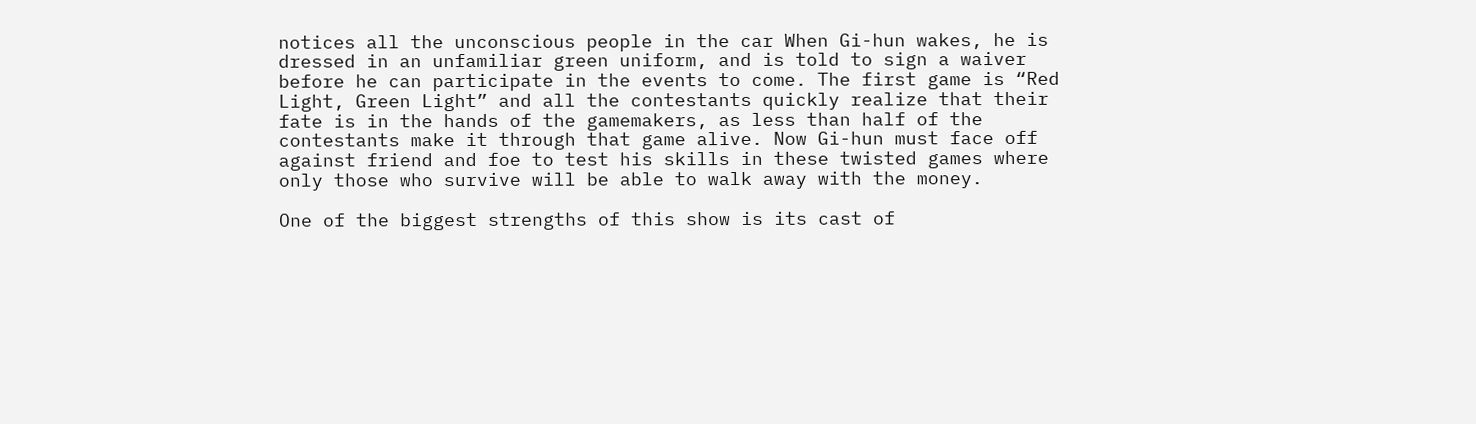notices all the unconscious people in the car When Gi-hun wakes, he is dressed in an unfamiliar green uniform, and is told to sign a waiver before he can participate in the events to come. The first game is “Red Light, Green Light” and all the contestants quickly realize that their fate is in the hands of the gamemakers, as less than half of the contestants make it through that game alive. Now Gi-hun must face off against friend and foe to test his skills in these twisted games where only those who survive will be able to walk away with the money.

One of the biggest strengths of this show is its cast of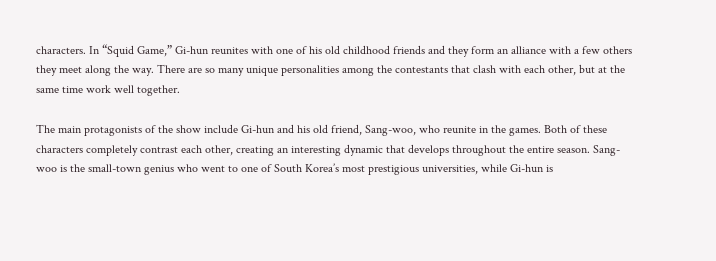characters. In “Squid Game,” Gi-hun reunites with one of his old childhood friends and they form an alliance with a few others they meet along the way. There are so many unique personalities among the contestants that clash with each other, but at the same time work well together.

The main protagonists of the show include Gi-hun and his old friend, Sang-woo, who reunite in the games. Both of these characters completely contrast each other, creating an interesting dynamic that develops throughout the entire season. Sang-woo is the small-town genius who went to one of South Korea’s most prestigious universities, while Gi-hun is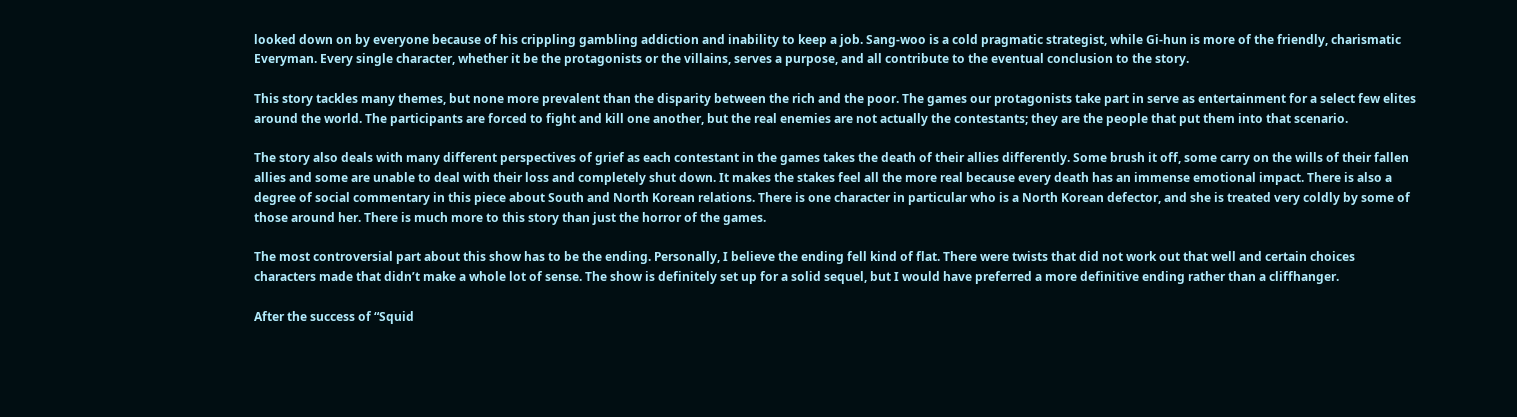looked down on by everyone because of his crippling gambling addiction and inability to keep a job. Sang-woo is a cold pragmatic strategist, while Gi-hun is more of the friendly, charismatic Everyman. Every single character, whether it be the protagonists or the villains, serves a purpose, and all contribute to the eventual conclusion to the story.

This story tackles many themes, but none more prevalent than the disparity between the rich and the poor. The games our protagonists take part in serve as entertainment for a select few elites around the world. The participants are forced to fight and kill one another, but the real enemies are not actually the contestants; they are the people that put them into that scenario.

The story also deals with many different perspectives of grief as each contestant in the games takes the death of their allies differently. Some brush it off, some carry on the wills of their fallen allies and some are unable to deal with their loss and completely shut down. It makes the stakes feel all the more real because every death has an immense emotional impact. There is also a degree of social commentary in this piece about South and North Korean relations. There is one character in particular who is a North Korean defector, and she is treated very coldly by some of those around her. There is much more to this story than just the horror of the games.

The most controversial part about this show has to be the ending. Personally, I believe the ending fell kind of flat. There were twists that did not work out that well and certain choices characters made that didn’t make a whole lot of sense. The show is definitely set up for a solid sequel, but I would have preferred a more definitive ending rather than a cliffhanger.

After the success of “Squid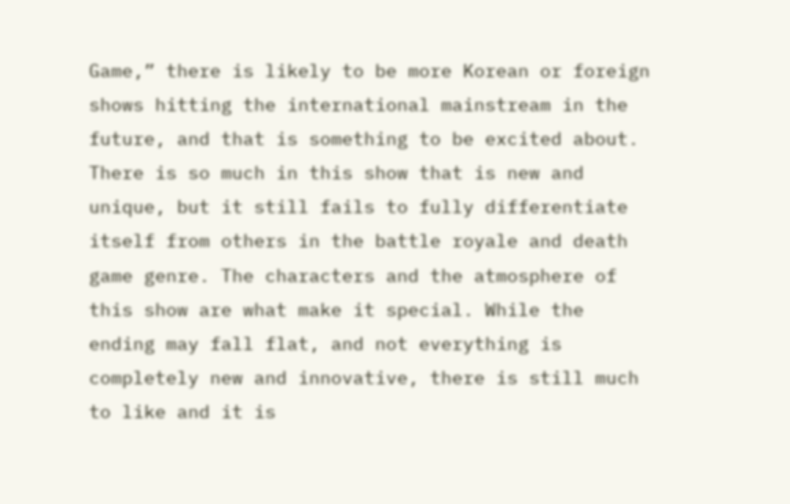Game,” there is likely to be more Korean or foreign shows hitting the international mainstream in the future, and that is something to be excited about. There is so much in this show that is new and unique, but it still fails to fully differentiate itself from others in the battle royale and death game genre. The characters and the atmosphere of this show are what make it special. While the ending may fall flat, and not everything is completely new and innovative, there is still much to like and it is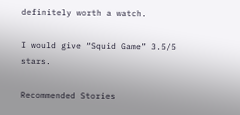definitely worth a watch.

I would give “Squid Game” 3.5/5 stars.

Recommended Stories